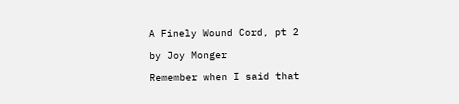A Finely Wound Cord, pt 2

by Joy Monger

Remember when I said that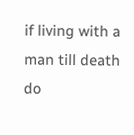if living with a man till death do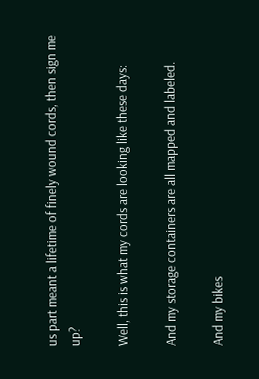us part meant a lifetime of finely wound cords, then sign me up?

Well, this is what my cords are looking like these days:

And my storage containers are all mapped and labeled.

And my bikes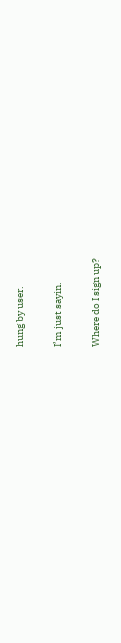hung by user.

I’m just sayin.

Where do I sign up?